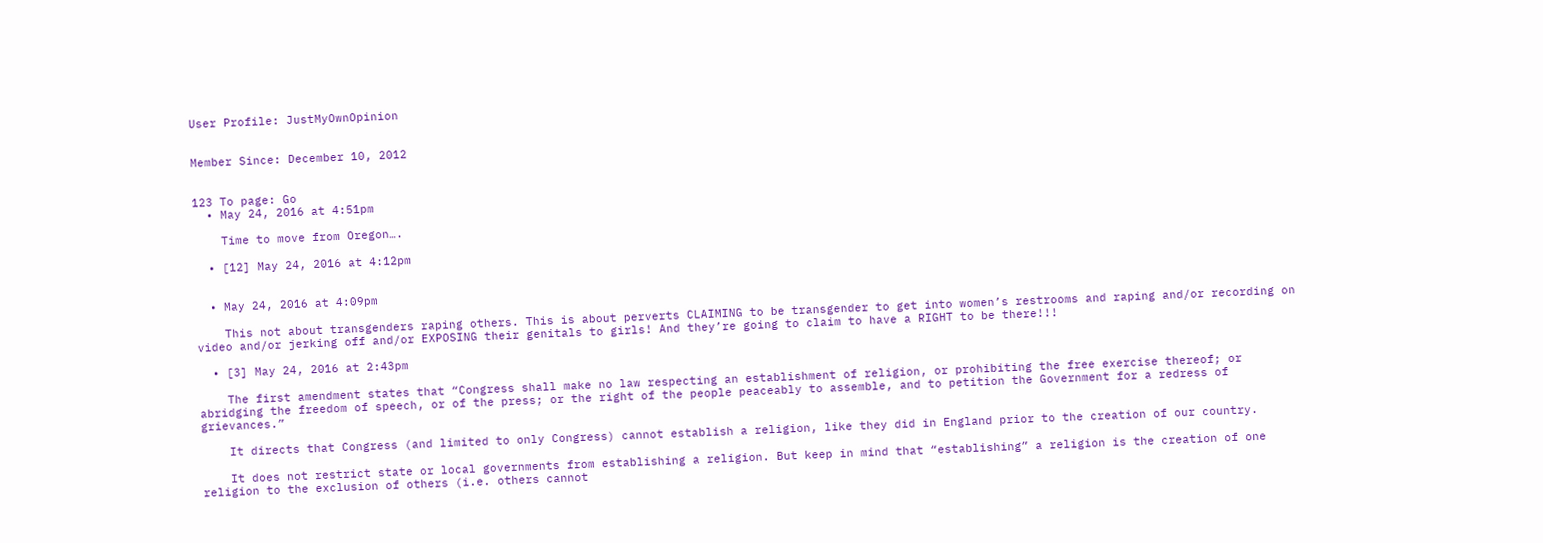User Profile: JustMyOwnOpinion


Member Since: December 10, 2012


123 To page: Go
  • May 24, 2016 at 4:51pm

    Time to move from Oregon….

  • [12] May 24, 2016 at 4:12pm


  • May 24, 2016 at 4:09pm

    This not about transgenders raping others. This is about perverts CLAIMING to be transgender to get into women’s restrooms and raping and/or recording on video and/or jerking off and/or EXPOSING their genitals to girls! And they’re going to claim to have a RIGHT to be there!!!

  • [3] May 24, 2016 at 2:43pm

    The first amendment states that “Congress shall make no law respecting an establishment of religion, or prohibiting the free exercise thereof; or abridging the freedom of speech, or of the press; or the right of the people peaceably to assemble, and to petition the Government for a redress of grievances.”

    It directs that Congress (and limited to only Congress) cannot establish a religion, like they did in England prior to the creation of our country.

    It does not restrict state or local governments from establishing a religion. But keep in mind that “establishing” a religion is the creation of one religion to the exclusion of others (i.e. others cannot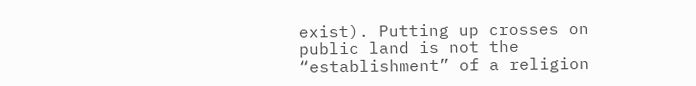exist). Putting up crosses on public land is not the “establishment” of a religion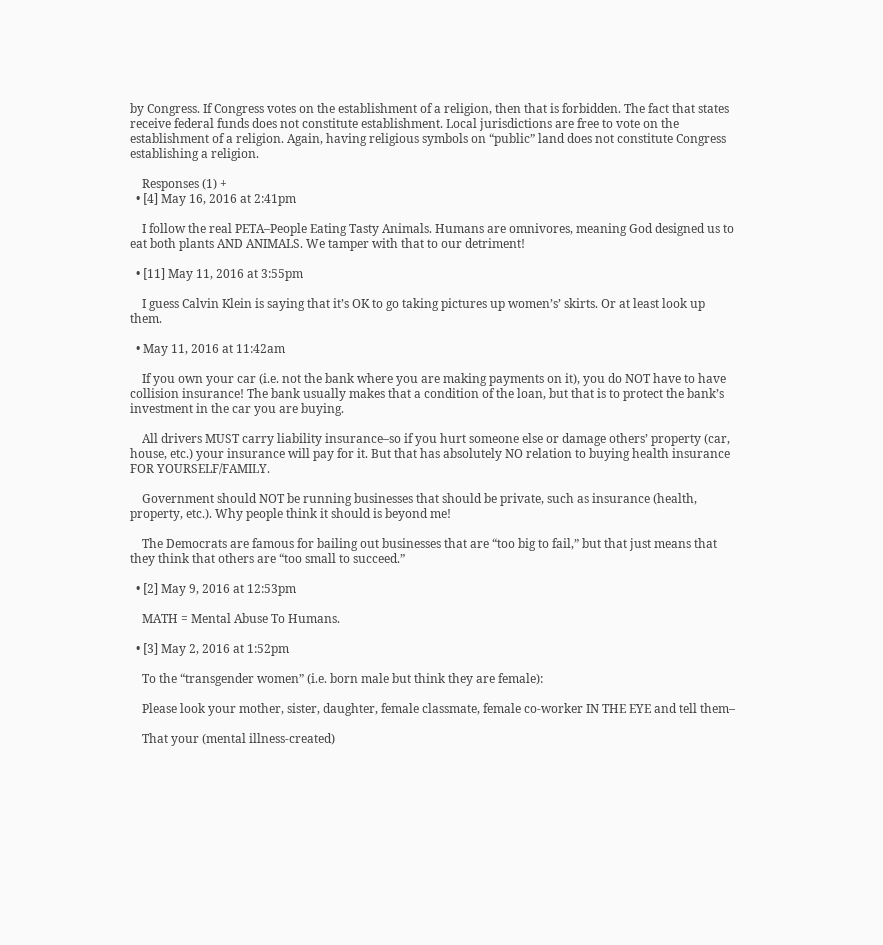by Congress. If Congress votes on the establishment of a religion, then that is forbidden. The fact that states receive federal funds does not constitute establishment. Local jurisdictions are free to vote on the establishment of a religion. Again, having religious symbols on “public” land does not constitute Congress establishing a religion.

    Responses (1) +
  • [4] May 16, 2016 at 2:41pm

    I follow the real PETA–People Eating Tasty Animals. Humans are omnivores, meaning God designed us to eat both plants AND ANIMALS. We tamper with that to our detriment!

  • [11] May 11, 2016 at 3:55pm

    I guess Calvin Klein is saying that it’s OK to go taking pictures up women’s’ skirts. Or at least look up them.

  • May 11, 2016 at 11:42am

    If you own your car (i.e. not the bank where you are making payments on it), you do NOT have to have collision insurance! The bank usually makes that a condition of the loan, but that is to protect the bank’s investment in the car you are buying.

    All drivers MUST carry liability insurance–so if you hurt someone else or damage others’ property (car, house, etc.) your insurance will pay for it. But that has absolutely NO relation to buying health insurance FOR YOURSELF/FAMILY.

    Government should NOT be running businesses that should be private, such as insurance (health, property, etc.). Why people think it should is beyond me!

    The Democrats are famous for bailing out businesses that are “too big to fail,” but that just means that they think that others are “too small to succeed.”

  • [2] May 9, 2016 at 12:53pm

    MATH = Mental Abuse To Humans.

  • [3] May 2, 2016 at 1:52pm

    To the “transgender women” (i.e. born male but think they are female):

    Please look your mother, sister, daughter, female classmate, female co-worker IN THE EYE and tell them–

    That your (mental illness-created)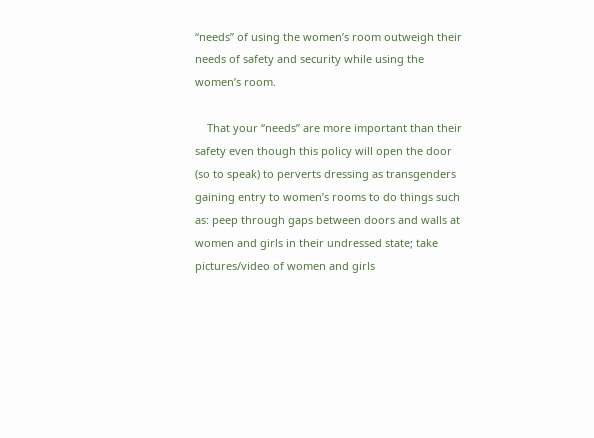“needs” of using the women’s room outweigh their needs of safety and security while using the women’s room.

    That your “needs” are more important than their safety even though this policy will open the door (so to speak) to perverts dressing as transgenders gaining entry to women’s rooms to do things such as: peep through gaps between doors and walls at women and girls in their undressed state; take pictures/video of women and girls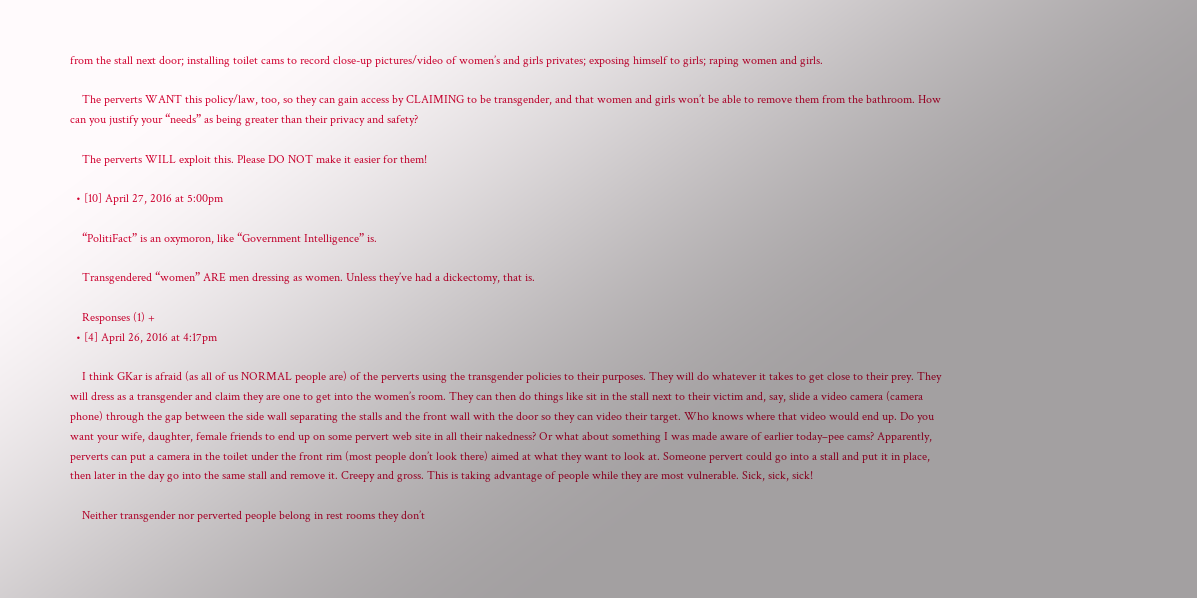from the stall next door; installing toilet cams to record close-up pictures/video of women’s and girls privates; exposing himself to girls; raping women and girls.

    The perverts WANT this policy/law, too, so they can gain access by CLAIMING to be transgender, and that women and girls won’t be able to remove them from the bathroom. How can you justify your “needs” as being greater than their privacy and safety?

    The perverts WILL exploit this. Please DO NOT make it easier for them!

  • [10] April 27, 2016 at 5:00pm

    “PolitiFact” is an oxymoron, like “Government Intelligence” is.

    Transgendered “women” ARE men dressing as women. Unless they’ve had a dickectomy, that is.

    Responses (1) +
  • [4] April 26, 2016 at 4:17pm

    I think GKar is afraid (as all of us NORMAL people are) of the perverts using the transgender policies to their purposes. They will do whatever it takes to get close to their prey. They will dress as a transgender and claim they are one to get into the women’s room. They can then do things like sit in the stall next to their victim and, say, slide a video camera (camera phone) through the gap between the side wall separating the stalls and the front wall with the door so they can video their target. Who knows where that video would end up. Do you want your wife, daughter, female friends to end up on some pervert web site in all their nakedness? Or what about something I was made aware of earlier today–pee cams? Apparently, perverts can put a camera in the toilet under the front rim (most people don’t look there) aimed at what they want to look at. Someone pervert could go into a stall and put it in place, then later in the day go into the same stall and remove it. Creepy and gross. This is taking advantage of people while they are most vulnerable. Sick, sick, sick!

    Neither transgender nor perverted people belong in rest rooms they don’t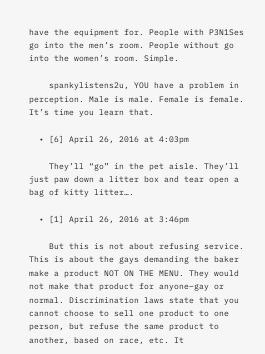have the equipment for. People with P3N1Ses go into the men’s room. People without go into the women’s room. Simple.

    spankylistens2u, YOU have a problem in perception. Male is male. Female is female. It’s time you learn that.

  • [6] April 26, 2016 at 4:03pm

    They’ll “go” in the pet aisle. They’ll just paw down a litter box and tear open a bag of kitty litter….

  • [1] April 26, 2016 at 3:46pm

    But this is not about refusing service. This is about the gays demanding the baker make a product NOT ON THE MENU. They would not make that product for anyone–gay or normal. Discrimination laws state that you cannot choose to sell one product to one person, but refuse the same product to another, based on race, etc. It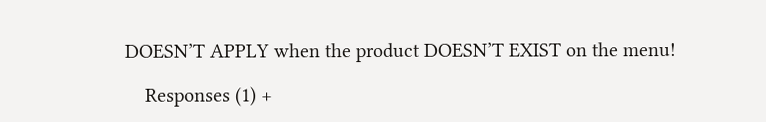DOESN’T APPLY when the product DOESN’T EXIST on the menu!

    Responses (1) +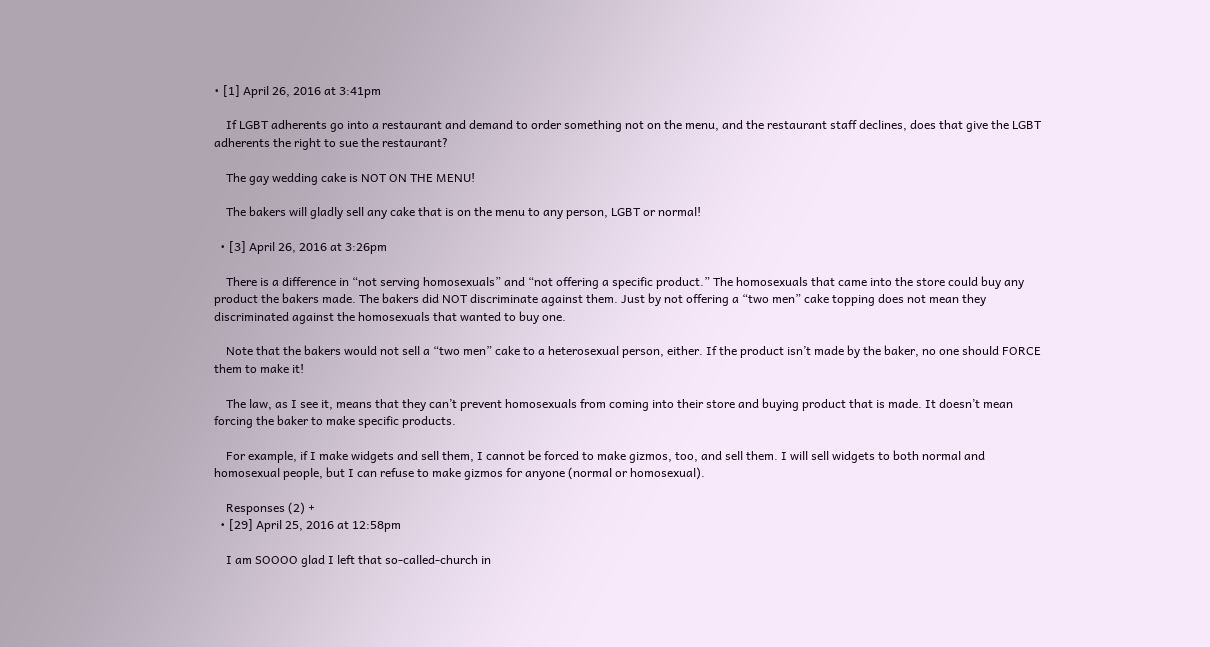• [1] April 26, 2016 at 3:41pm

    If LGBT adherents go into a restaurant and demand to order something not on the menu, and the restaurant staff declines, does that give the LGBT adherents the right to sue the restaurant?

    The gay wedding cake is NOT ON THE MENU!

    The bakers will gladly sell any cake that is on the menu to any person, LGBT or normal!

  • [3] April 26, 2016 at 3:26pm

    There is a difference in “not serving homosexuals” and “not offering a specific product.” The homosexuals that came into the store could buy any product the bakers made. The bakers did NOT discriminate against them. Just by not offering a “two men” cake topping does not mean they discriminated against the homosexuals that wanted to buy one.

    Note that the bakers would not sell a “two men” cake to a heterosexual person, either. If the product isn’t made by the baker, no one should FORCE them to make it!

    The law, as I see it, means that they can’t prevent homosexuals from coming into their store and buying product that is made. It doesn’t mean forcing the baker to make specific products.

    For example, if I make widgets and sell them, I cannot be forced to make gizmos, too, and sell them. I will sell widgets to both normal and homosexual people, but I can refuse to make gizmos for anyone (normal or homosexual).

    Responses (2) +
  • [29] April 25, 2016 at 12:58pm

    I am SOOOO glad I left that so-called-church in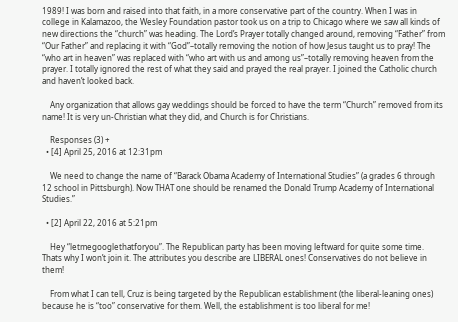1989! I was born and raised into that faith, in a more conservative part of the country. When I was in college in Kalamazoo, the Wesley Foundation pastor took us on a trip to Chicago where we saw all kinds of new directions the “church” was heading. The Lord’s Prayer totally changed around, removing “Father” from “Our Father” and replacing it with “God”–totally removing the notion of how Jesus taught us to pray! The “who art in heaven” was replaced with “who art with us and among us”–totally removing heaven from the prayer. I totally ignored the rest of what they said and prayed the real prayer. I joined the Catholic church and haven’t looked back.

    Any organization that allows gay weddings should be forced to have the term “Church” removed from its name! It is very un-Christian what they did, and Church is for Christians.

    Responses (3) +
  • [4] April 25, 2016 at 12:31pm

    We need to change the name of “Barack Obama Academy of International Studies” (a grades 6 through 12 school in Pittsburgh). Now THAT one should be renamed the Donald Trump Academy of International Studies.”

  • [2] April 22, 2016 at 5:21pm

    Hey “letmegooglethatforyou”. The Republican party has been moving leftward for quite some time. Thats why I won’t join it. The attributes you describe are LIBERAL ones! Conservatives do not believe in them!

    From what I can tell, Cruz is being targeted by the Republican establishment (the liberal-leaning ones) because he is “too” conservative for them. Well, the establishment is too liberal for me!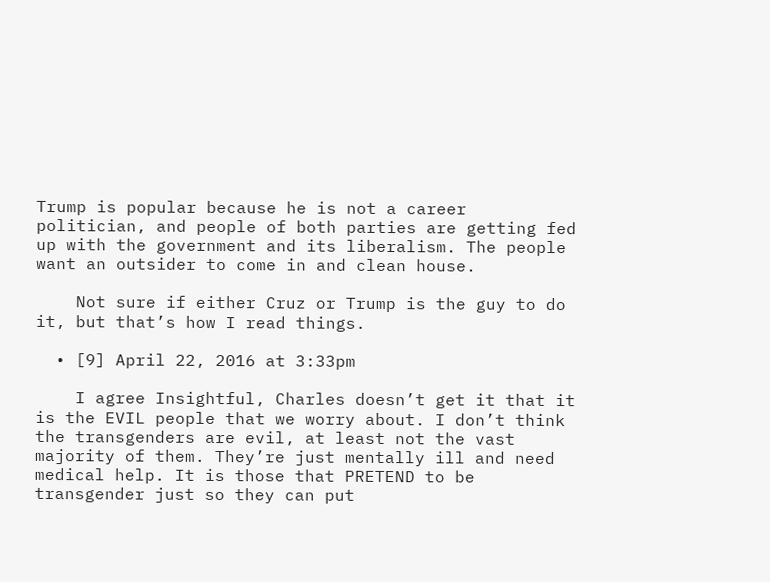Trump is popular because he is not a career politician, and people of both parties are getting fed up with the government and its liberalism. The people want an outsider to come in and clean house.

    Not sure if either Cruz or Trump is the guy to do it, but that’s how I read things.

  • [9] April 22, 2016 at 3:33pm

    I agree Insightful, Charles doesn’t get it that it is the EVIL people that we worry about. I don’t think the transgenders are evil, at least not the vast majority of them. They’re just mentally ill and need medical help. It is those that PRETEND to be transgender just so they can put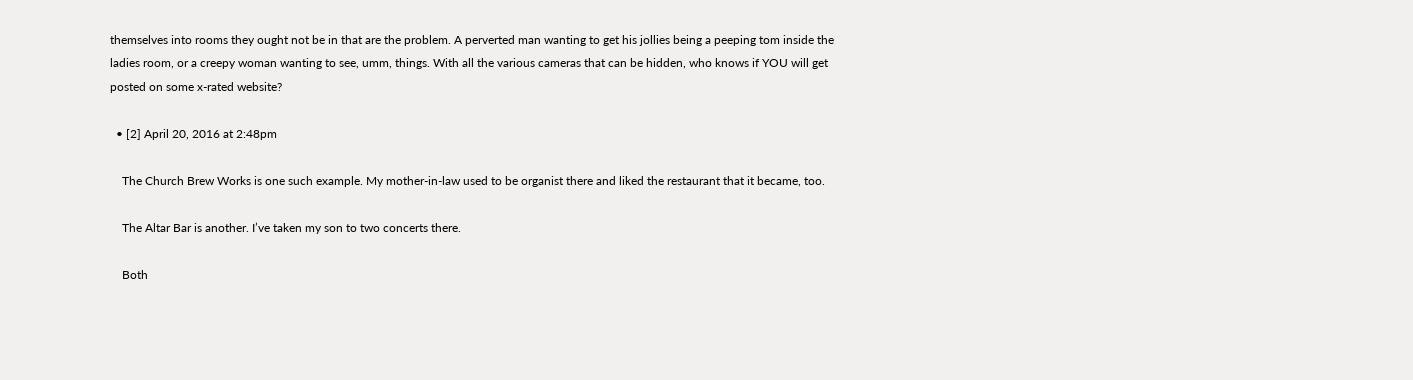themselves into rooms they ought not be in that are the problem. A perverted man wanting to get his jollies being a peeping tom inside the ladies room, or a creepy woman wanting to see, umm, things. With all the various cameras that can be hidden, who knows if YOU will get posted on some x-rated website?

  • [2] April 20, 2016 at 2:48pm

    The Church Brew Works is one such example. My mother-in-law used to be organist there and liked the restaurant that it became, too.

    The Altar Bar is another. I’ve taken my son to two concerts there.

    Both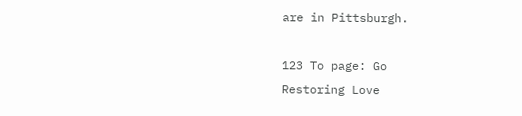are in Pittsburgh.

123 To page: Go
Restoring Love